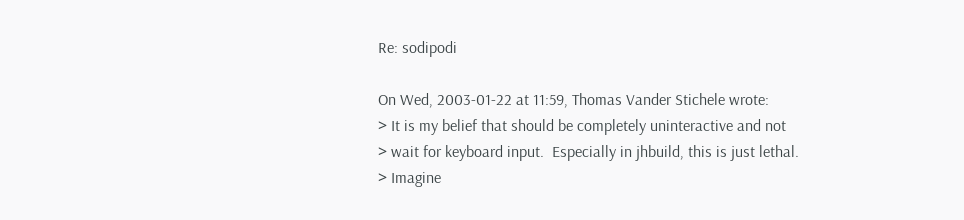Re: sodipodi

On Wed, 2003-01-22 at 11:59, Thomas Vander Stichele wrote:
> It is my belief that should be completely uninteractive and not
> wait for keyboard input.  Especially in jhbuild, this is just lethal.
> Imagine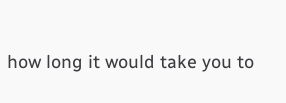how long it would take you to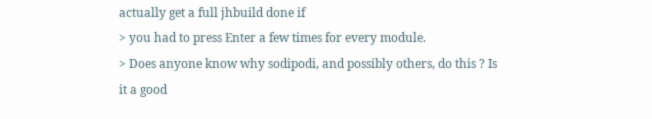actually get a full jhbuild done if
> you had to press Enter a few times for every module.
> Does anyone know why sodipodi, and possibly others, do this ? Is it a good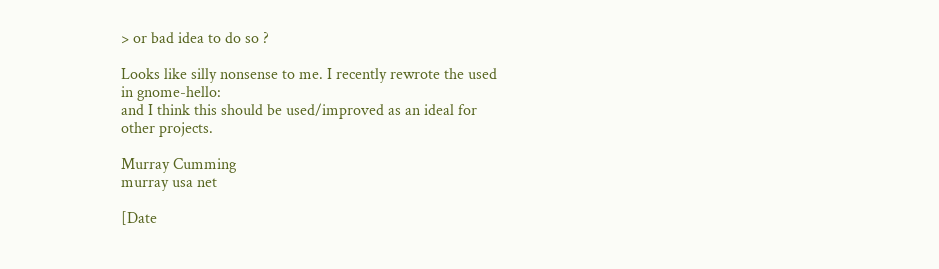> or bad idea to do so ?

Looks like silly nonsense to me. I recently rewrote the used
in gnome-hello:
and I think this should be used/improved as an ideal for
other projects.

Murray Cumming
murray usa net

[Date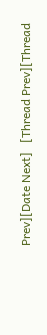Prev][Date Next]   [Thread Prev][Thread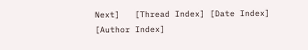Next]   [Thread Index] [Date Index] [Author Index]